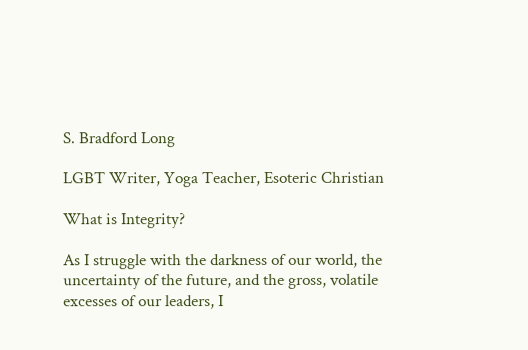S. Bradford Long

LGBT Writer, Yoga Teacher, Esoteric Christian

What is Integrity?

As I struggle with the darkness of our world, the uncertainty of the future, and the gross, volatile excesses of our leaders, I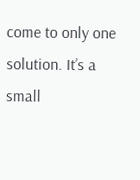come to only one solution. It’s a small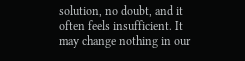solution, no doubt, and it often feels insufficient. It may change nothing in our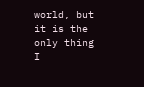world, but it is the only thing I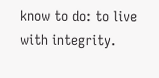know to do: to live with integrity.